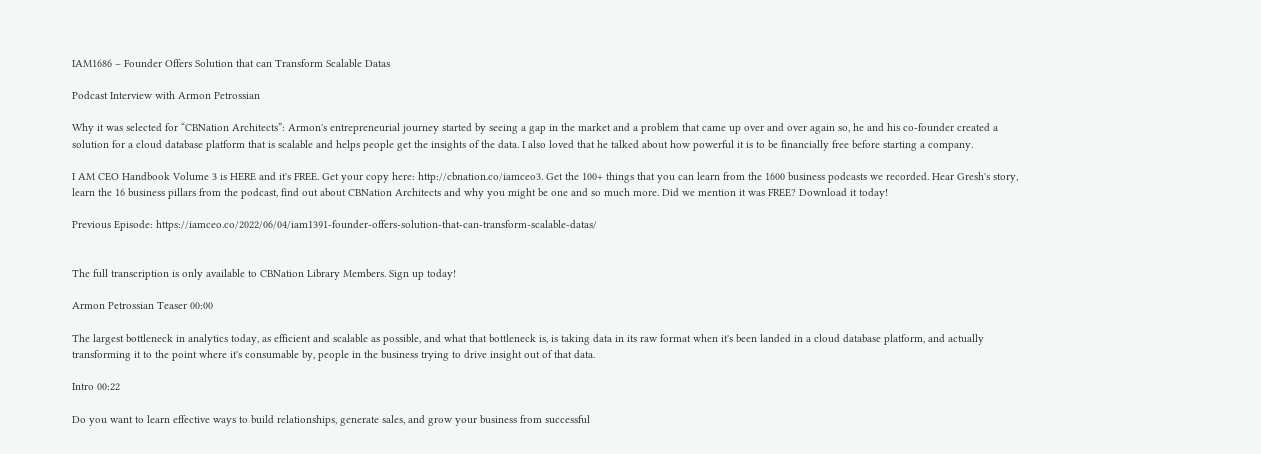IAM1686 – Founder Offers Solution that can Transform Scalable Datas

Podcast Interview with Armon Petrossian

Why it was selected for “CBNation Architects”: Armon's entrepreneurial journey started by seeing a gap in the market and a problem that came up over and over again so, he and his co-founder created a solution for a cloud database platform that is scalable and helps people get the insights of the data. I also loved that he talked about how powerful it is to be financially free before starting a company.

I AM CEO Handbook Volume 3 is HERE and it's FREE. Get your copy here: http://cbnation.co/iamceo3. Get the 100+ things that you can learn from the 1600 business podcasts we recorded. Hear Gresh's story, learn the 16 business pillars from the podcast, find out about CBNation Architects and why you might be one and so much more. Did we mention it was FREE? Download it today!

Previous Episode: https://iamceo.co/2022/06/04/iam1391-founder-offers-solution-that-can-transform-scalable-datas/


The full transcription is only available to CBNation Library Members. Sign up today!

Armon Petrossian Teaser 00:00

The largest bottleneck in analytics today, as efficient and scalable as possible, and what that bottleneck is, is taking data in its raw format when it's been landed in a cloud database platform, and actually transforming it to the point where it's consumable by, people in the business trying to drive insight out of that data.

Intro 00:22

Do you want to learn effective ways to build relationships, generate sales, and grow your business from successful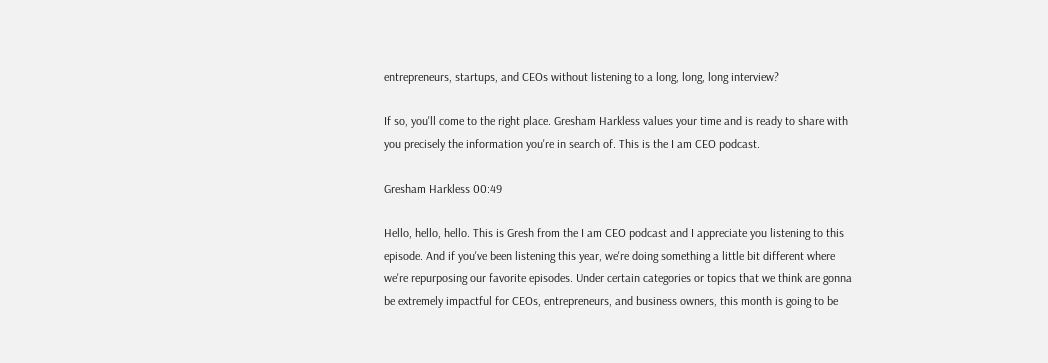entrepreneurs, startups, and CEOs without listening to a long, long, long interview?

If so, you'll come to the right place. Gresham Harkless values your time and is ready to share with you precisely the information you're in search of. This is the I am CEO podcast.

Gresham Harkless 00:49

Hello, hello, hello. This is Gresh from the I am CEO podcast and I appreciate you listening to this episode. And if you've been listening this year, we're doing something a little bit different where we're repurposing our favorite episodes. Under certain categories or topics that we think are gonna be extremely impactful for CEOs, entrepreneurs, and business owners, this month is going to be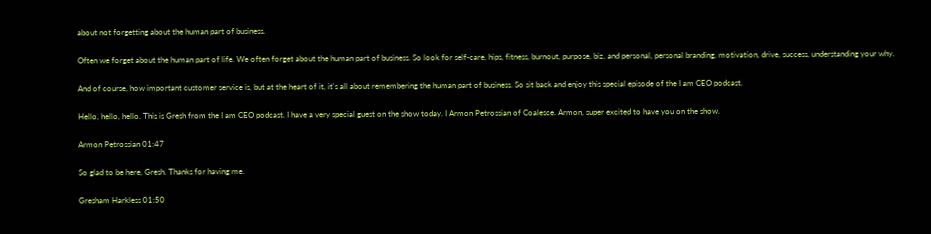about not forgetting about the human part of business.

Often we forget about the human part of life. We often forget about the human part of business. So look for self-care, hips, fitness, burnout, purpose, biz, and personal, personal branding, motivation, drive, success, understanding your why.

And of course, how important customer service is, but at the heart of it, it's all about remembering the human part of business. So sit back and enjoy this special episode of the I am CEO podcast.

Hello, hello, hello. This is Gresh from the I am CEO podcast. I have a very special guest on the show today. I Armon Petrossian of Coalesce. Armon, super excited to have you on the show.

Armon Petrossian 01:47

So glad to be here, Gresh. Thanks for having me.

Gresham Harkless 01:50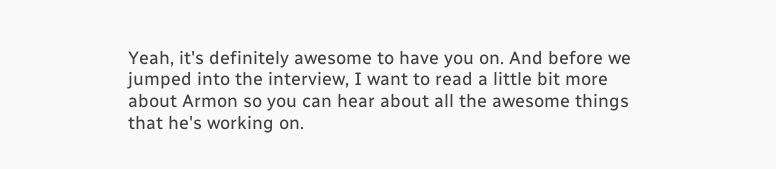Yeah, it's definitely awesome to have you on. And before we jumped into the interview, I want to read a little bit more about Armon so you can hear about all the awesome things that he's working on.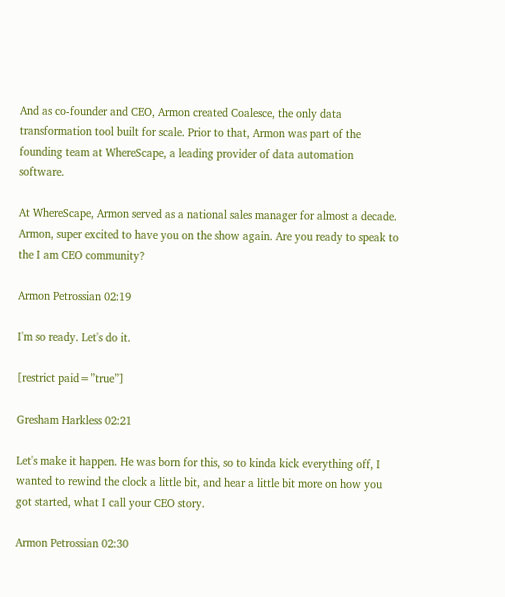And as co-founder and CEO, Armon created Coalesce, the only data transformation tool built for scale. Prior to that, Armon was part of the founding team at WhereScape, a leading provider of data automation software.

At WhereScape, Armon served as a national sales manager for almost a decade. Armon, super excited to have you on the show again. Are you ready to speak to the I am CEO community?

Armon Petrossian 02:19

I'm so ready. Let's do it.

[restrict paid=”true”]

Gresham Harkless 02:21

Let's make it happen. He was born for this, so to kinda kick everything off, I wanted to rewind the clock a little bit, and hear a little bit more on how you got started, what I call your CEO story.

Armon Petrossian 02:30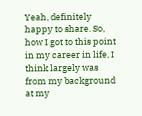Yeah, definitely happy to share. So, how I got to this point in my career in life, I think largely was from my background at my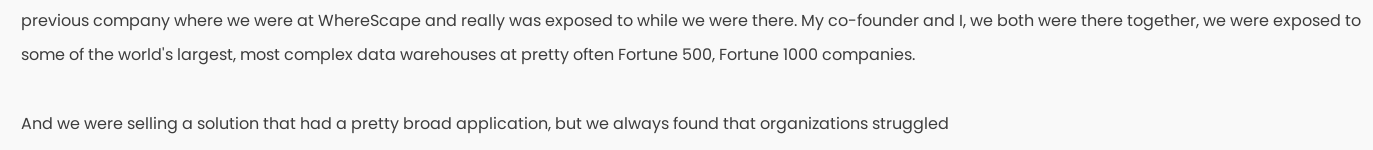previous company where we were at WhereScape and really was exposed to while we were there. My co-founder and I, we both were there together, we were exposed to some of the world's largest, most complex data warehouses at pretty often Fortune 500, Fortune 1000 companies.

And we were selling a solution that had a pretty broad application, but we always found that organizations struggled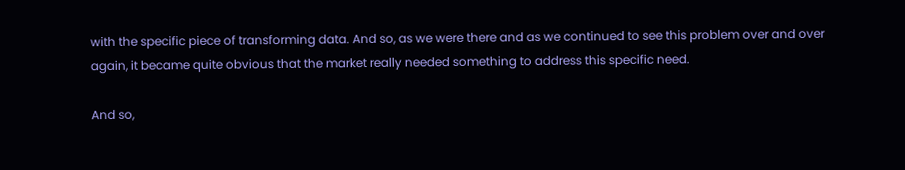with the specific piece of transforming data. And so, as we were there and as we continued to see this problem over and over again, it became quite obvious that the market really needed something to address this specific need.

And so,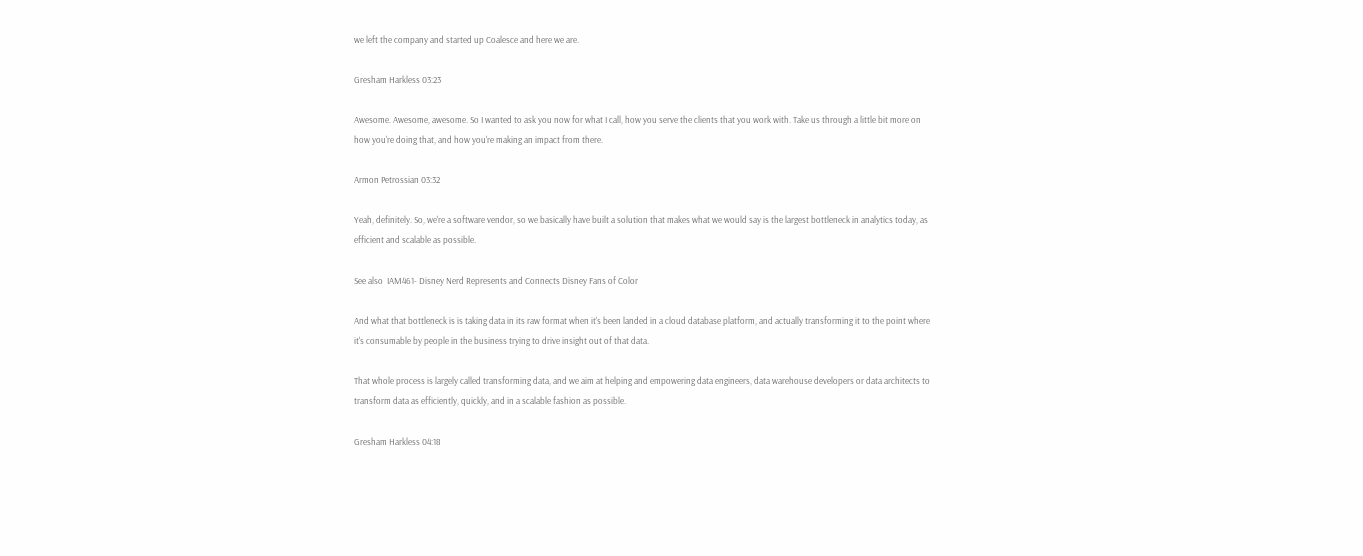we left the company and started up Coalesce and here we are.

Gresham Harkless 03:23

Awesome. Awesome, awesome. So I wanted to ask you now for what I call, how you serve the clients that you work with. Take us through a little bit more on how you're doing that, and how you're making an impact from there.

Armon Petrossian 03:32

Yeah, definitely. So, we're a software vendor, so we basically have built a solution that makes what we would say is the largest bottleneck in analytics today, as efficient and scalable as possible.

See also  IAM461- Disney Nerd Represents and Connects Disney Fans of Color

And what that bottleneck is is taking data in its raw format when it's been landed in a cloud database platform, and actually transforming it to the point where it's consumable by people in the business trying to drive insight out of that data.

That whole process is largely called transforming data, and we aim at helping and empowering data engineers, data warehouse developers or data architects to transform data as efficiently, quickly, and in a scalable fashion as possible.

Gresham Harkless 04:18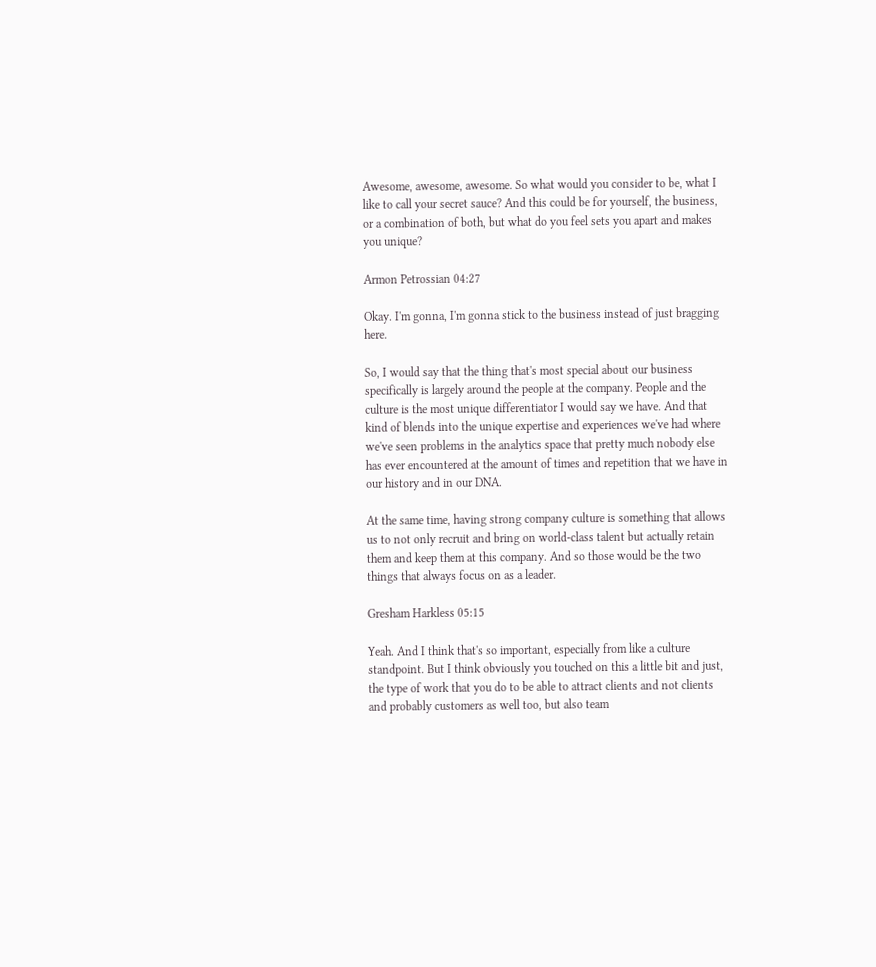Awesome, awesome, awesome. So what would you consider to be, what I like to call your secret sauce? And this could be for yourself, the business, or a combination of both, but what do you feel sets you apart and makes you unique?

Armon Petrossian 04:27

Okay. I'm gonna, I'm gonna stick to the business instead of just bragging here.

So, I would say that the thing that's most special about our business specifically is largely around the people at the company. People and the culture is the most unique differentiator I would say we have. And that kind of blends into the unique expertise and experiences we've had where we've seen problems in the analytics space that pretty much nobody else has ever encountered at the amount of times and repetition that we have in our history and in our DNA.

At the same time, having strong company culture is something that allows us to not only recruit and bring on world-class talent but actually retain them and keep them at this company. And so those would be the two things that always focus on as a leader.

Gresham Harkless 05:15

Yeah. And I think that's so important, especially from like a culture standpoint. But I think obviously you touched on this a little bit and just, the type of work that you do to be able to attract clients and not clients and probably customers as well too, but also team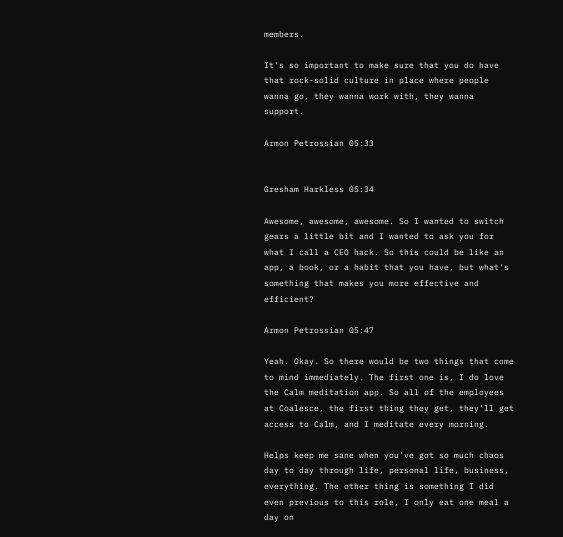members.

It's so important to make sure that you do have that rock-solid culture in place where people wanna go, they wanna work with, they wanna support.

Armon Petrossian 05:33


Gresham Harkless 05:34

Awesome, awesome, awesome. So I wanted to switch gears a little bit and I wanted to ask you for what I call a CEO hack. So this could be like an app, a book, or a habit that you have, but what's something that makes you more effective and efficient?

Armon Petrossian 05:47

Yeah. Okay. So there would be two things that come to mind immediately. The first one is, I do love the Calm meditation app. So all of the employees at Coalesce, the first thing they get, they'll get access to Calm, and I meditate every morning.

Helps keep me sane when you've got so much chaos day to day through life, personal life, business, everything. The other thing is something I did even previous to this role, I only eat one meal a day on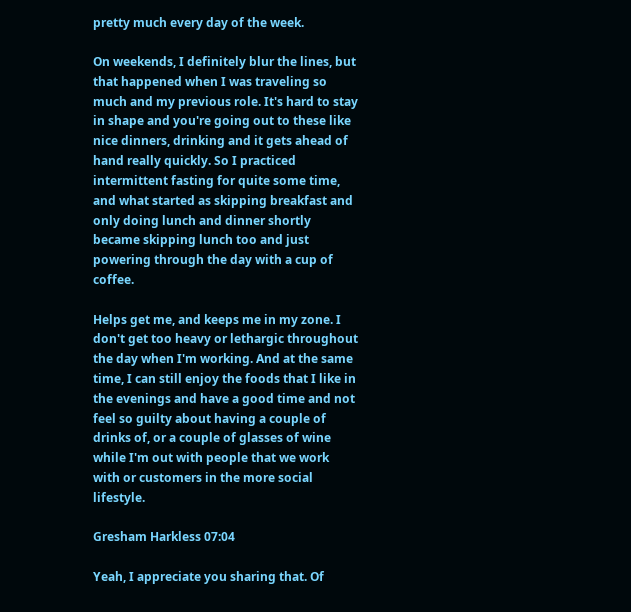pretty much every day of the week.

On weekends, I definitely blur the lines, but that happened when I was traveling so much and my previous role. It's hard to stay in shape and you're going out to these like nice dinners, drinking and it gets ahead of hand really quickly. So I practiced intermittent fasting for quite some time, and what started as skipping breakfast and only doing lunch and dinner shortly became skipping lunch too and just powering through the day with a cup of coffee.

Helps get me, and keeps me in my zone. I don't get too heavy or lethargic throughout the day when I'm working. And at the same time, I can still enjoy the foods that I like in the evenings and have a good time and not feel so guilty about having a couple of drinks of, or a couple of glasses of wine while I'm out with people that we work with or customers in the more social lifestyle.

Gresham Harkless 07:04

Yeah, I appreciate you sharing that. Of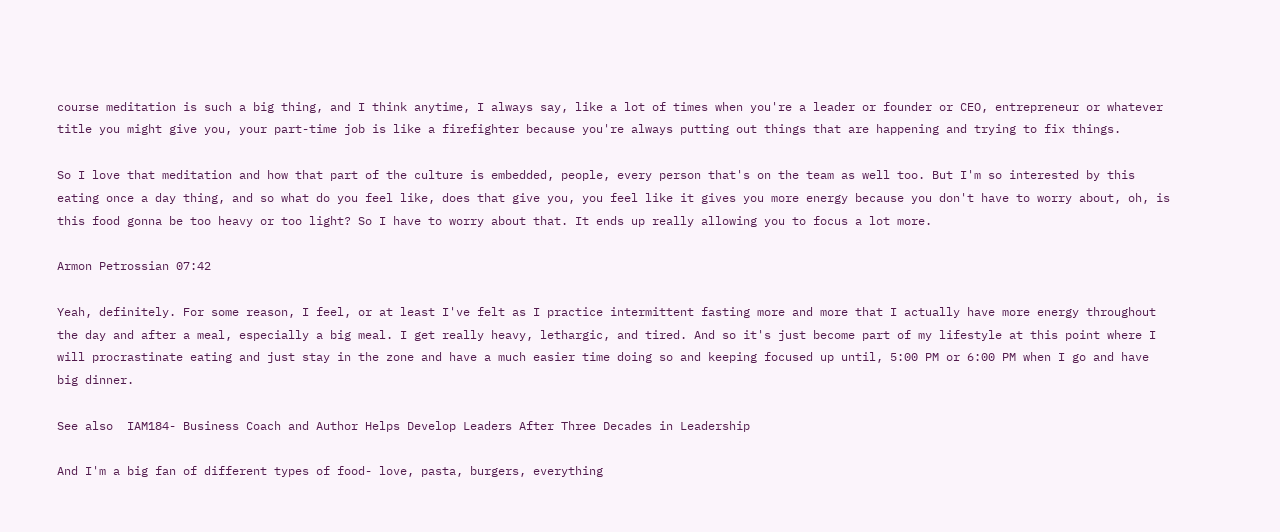course meditation is such a big thing, and I think anytime, I always say, like a lot of times when you're a leader or founder or CEO, entrepreneur or whatever title you might give you, your part-time job is like a firefighter because you're always putting out things that are happening and trying to fix things.

So I love that meditation and how that part of the culture is embedded, people, every person that's on the team as well too. But I'm so interested by this eating once a day thing, and so what do you feel like, does that give you, you feel like it gives you more energy because you don't have to worry about, oh, is this food gonna be too heavy or too light? So I have to worry about that. It ends up really allowing you to focus a lot more.

Armon Petrossian 07:42

Yeah, definitely. For some reason, I feel, or at least I've felt as I practice intermittent fasting more and more that I actually have more energy throughout the day and after a meal, especially a big meal. I get really heavy, lethargic, and tired. And so it's just become part of my lifestyle at this point where I will procrastinate eating and just stay in the zone and have a much easier time doing so and keeping focused up until, 5:00 PM or 6:00 PM when I go and have big dinner.

See also  IAM184- Business Coach and Author Helps Develop Leaders After Three Decades in Leadership

And I'm a big fan of different types of food- love, pasta, burgers, everything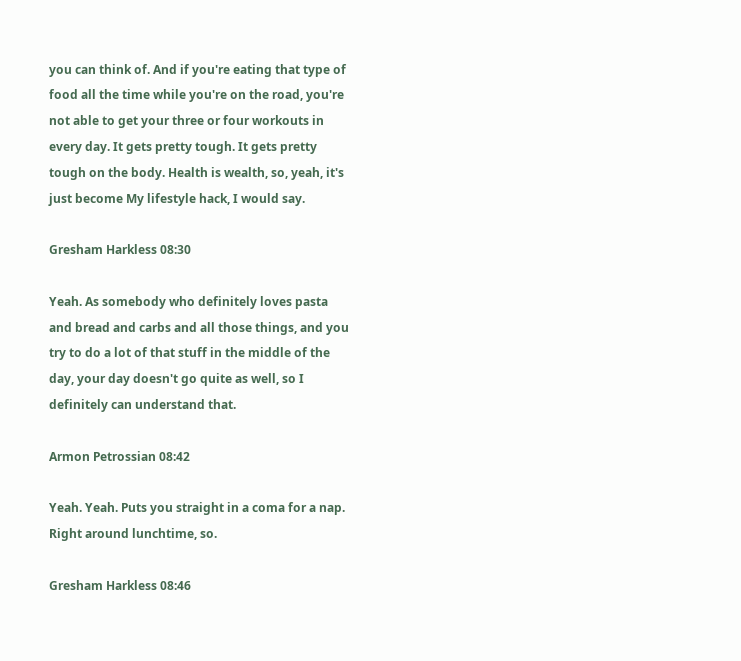you can think of. And if you're eating that type of food all the time while you're on the road, you're not able to get your three or four workouts in every day. It gets pretty tough. It gets pretty tough on the body. Health is wealth, so, yeah, it's just become My lifestyle hack, I would say.

Gresham Harkless 08:30

Yeah. As somebody who definitely loves pasta and bread and carbs and all those things, and you try to do a lot of that stuff in the middle of the day, your day doesn't go quite as well, so I definitely can understand that.

Armon Petrossian 08:42

Yeah. Yeah. Puts you straight in a coma for a nap. Right around lunchtime, so.

Gresham Harkless 08:46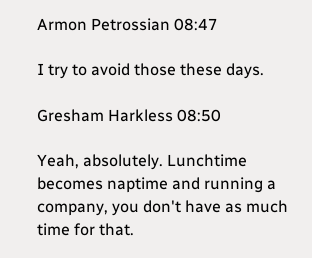Armon Petrossian 08:47

I try to avoid those these days.

Gresham Harkless 08:50

Yeah, absolutely. Lunchtime becomes naptime and running a company, you don't have as much time for that.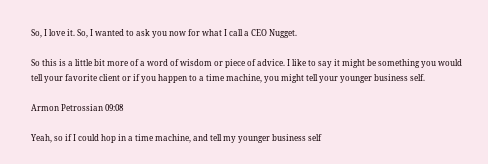So, I love it. So, I wanted to ask you now for what I call a CEO Nugget.

So this is a little bit more of a word of wisdom or piece of advice. I like to say it might be something you would tell your favorite client or if you happen to a time machine, you might tell your younger business self.

Armon Petrossian 09:08

Yeah, so if I could hop in a time machine, and tell my younger business self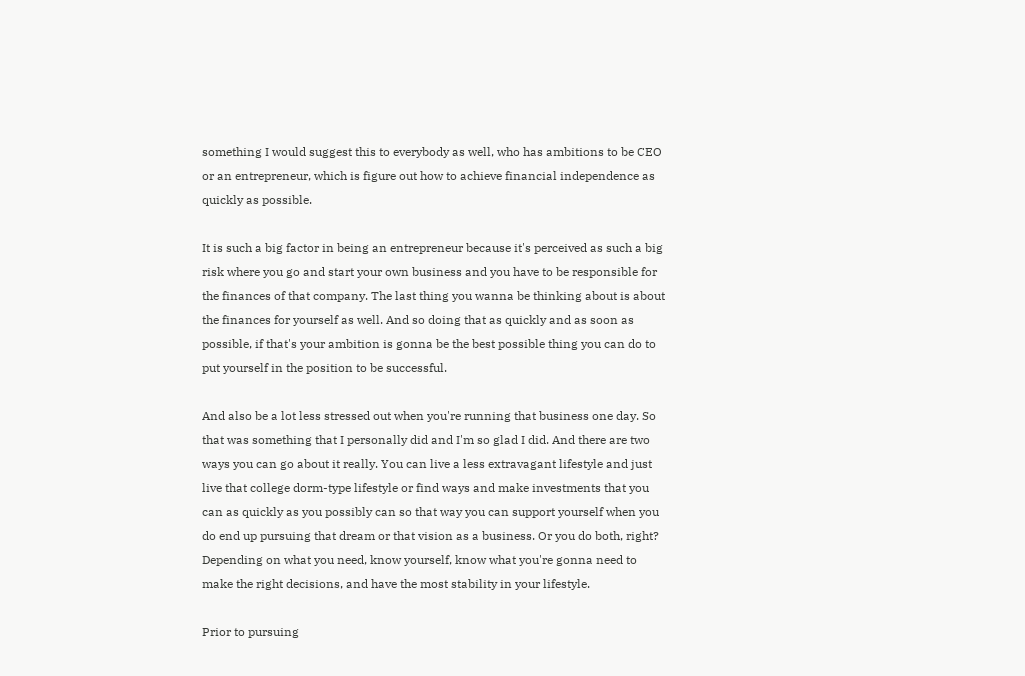something I would suggest this to everybody as well, who has ambitions to be CEO or an entrepreneur, which is figure out how to achieve financial independence as quickly as possible.

It is such a big factor in being an entrepreneur because it's perceived as such a big risk where you go and start your own business and you have to be responsible for the finances of that company. The last thing you wanna be thinking about is about the finances for yourself as well. And so doing that as quickly and as soon as possible, if that's your ambition is gonna be the best possible thing you can do to put yourself in the position to be successful.

And also be a lot less stressed out when you're running that business one day. So that was something that I personally did and I'm so glad I did. And there are two ways you can go about it really. You can live a less extravagant lifestyle and just live that college dorm-type lifestyle or find ways and make investments that you can as quickly as you possibly can so that way you can support yourself when you do end up pursuing that dream or that vision as a business. Or you do both, right? Depending on what you need, know yourself, know what you're gonna need to make the right decisions, and have the most stability in your lifestyle.

Prior to pursuing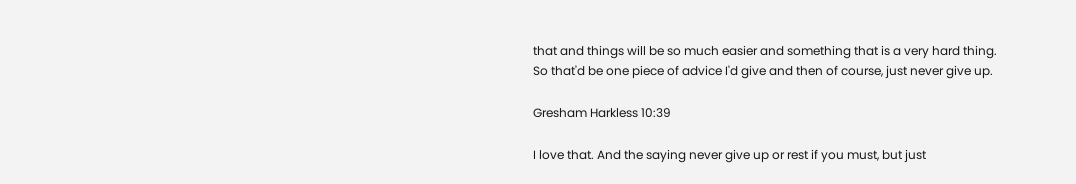that and things will be so much easier and something that is a very hard thing. So that'd be one piece of advice I'd give and then of course, just never give up.

Gresham Harkless 10:39

I love that. And the saying never give up or rest if you must, but just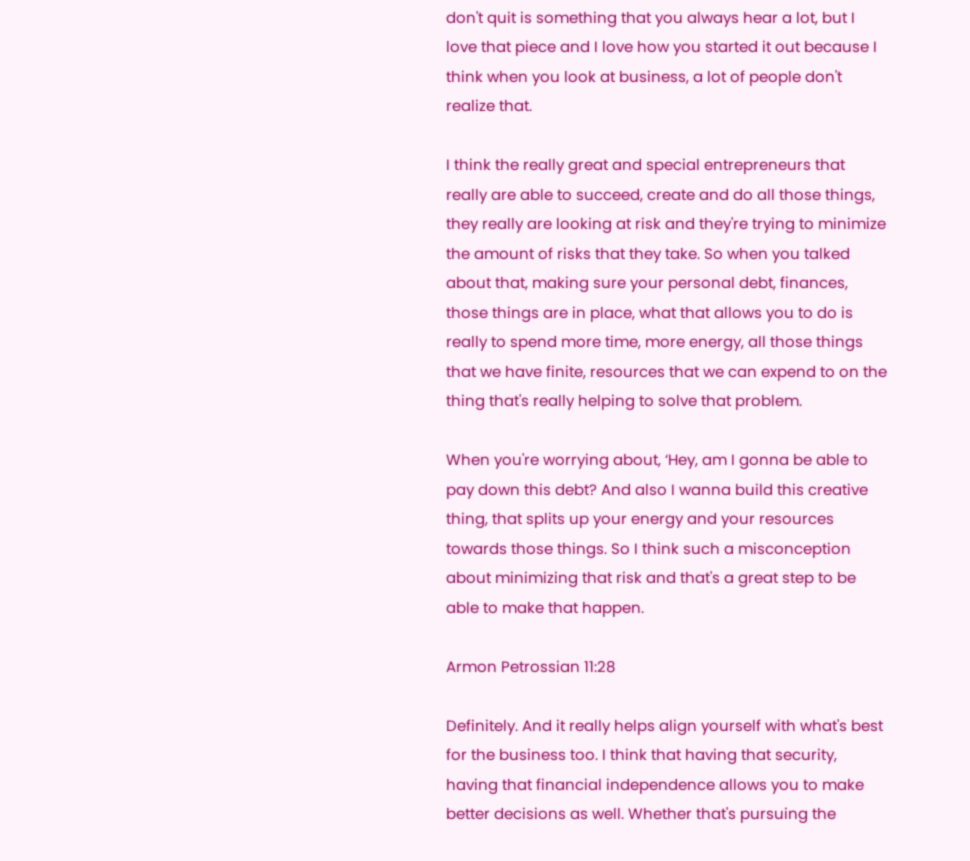don't quit is something that you always hear a lot, but I love that piece and I love how you started it out because I think when you look at business, a lot of people don't realize that.

I think the really great and special entrepreneurs that really are able to succeed, create and do all those things, they really are looking at risk and they're trying to minimize the amount of risks that they take. So when you talked about that, making sure your personal debt, finances, those things are in place, what that allows you to do is really to spend more time, more energy, all those things that we have finite, resources that we can expend to on the thing that's really helping to solve that problem.

When you're worrying about, ‘Hey, am I gonna be able to pay down this debt? And also I wanna build this creative thing, that splits up your energy and your resources towards those things. So I think such a misconception about minimizing that risk and that's a great step to be able to make that happen.

Armon Petrossian 11:28

Definitely. And it really helps align yourself with what's best for the business too. I think that having that security, having that financial independence allows you to make better decisions as well. Whether that's pursuing the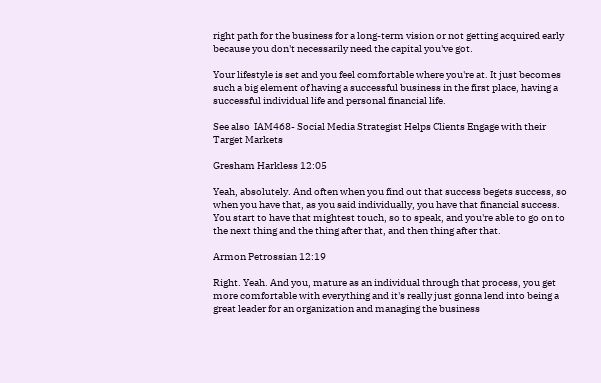right path for the business for a long-term vision or not getting acquired early because you don't necessarily need the capital you've got.

Your lifestyle is set and you feel comfortable where you're at. It just becomes such a big element of having a successful business in the first place, having a successful individual life and personal financial life.

See also  IAM468- Social Media Strategist Helps Clients Engage with their Target Markets

Gresham Harkless 12:05

Yeah, absolutely. And often when you find out that success begets success, so when you have that, as you said individually, you have that financial success. You start to have that mightest touch, so to speak, and you're able to go on to the next thing and the thing after that, and then thing after that.

Armon Petrossian 12:19

Right. Yeah. And you, mature as an individual through that process, you get more comfortable with everything and it's really just gonna lend into being a great leader for an organization and managing the business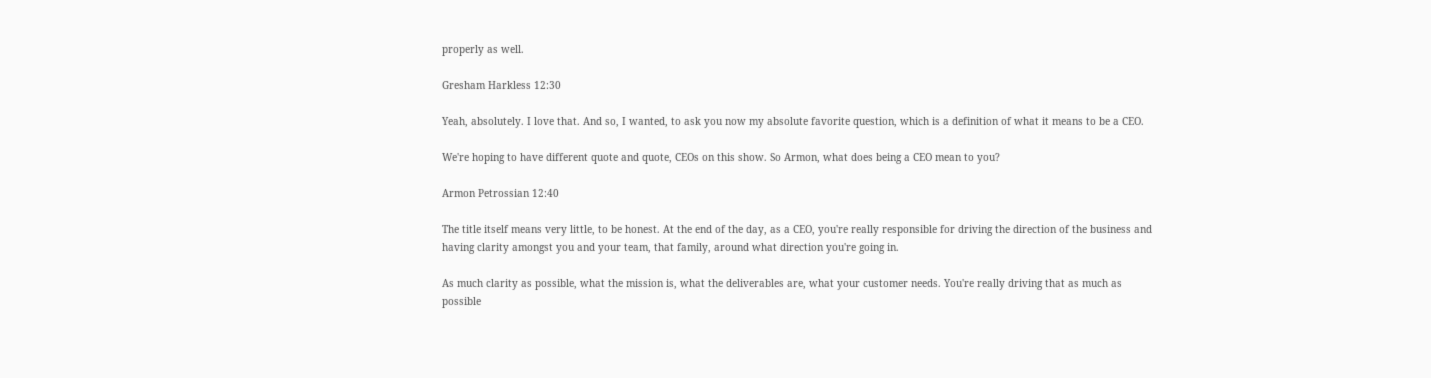properly as well.

Gresham Harkless 12:30

Yeah, absolutely. I love that. And so, I wanted, to ask you now my absolute favorite question, which is a definition of what it means to be a CEO.

We're hoping to have different quote and quote, CEOs on this show. So Armon, what does being a CEO mean to you?

Armon Petrossian 12:40

The title itself means very little, to be honest. At the end of the day, as a CEO, you're really responsible for driving the direction of the business and having clarity amongst you and your team, that family, around what direction you're going in.

As much clarity as possible, what the mission is, what the deliverables are, what your customer needs. You're really driving that as much as possible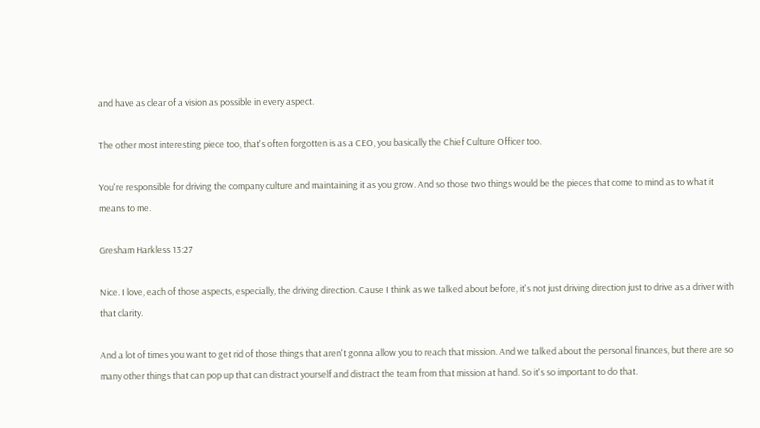and have as clear of a vision as possible in every aspect.

The other most interesting piece too, that's often forgotten is as a CEO, you basically the Chief Culture Officer too.

You're responsible for driving the company culture and maintaining it as you grow. And so those two things would be the pieces that come to mind as to what it means to me.

Gresham Harkless 13:27

Nice. I love, each of those aspects, especially, the driving direction. Cause I think as we talked about before, it's not just driving direction just to drive as a driver with that clarity.

And a lot of times you want to get rid of those things that aren't gonna allow you to reach that mission. And we talked about the personal finances, but there are so many other things that can pop up that can distract yourself and distract the team from that mission at hand. So it's so important to do that.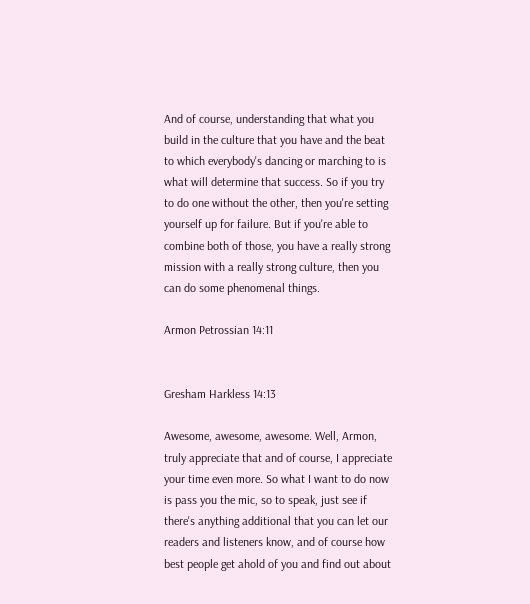And of course, understanding that what you build in the culture that you have and the beat to which everybody's dancing or marching to is what will determine that success. So if you try to do one without the other, then you're setting yourself up for failure. But if you're able to combine both of those, you have a really strong mission with a really strong culture, then you can do some phenomenal things.

Armon Petrossian 14:11


Gresham Harkless 14:13

Awesome, awesome, awesome. Well, Armon, truly appreciate that and of course, I appreciate your time even more. So what I want to do now is pass you the mic, so to speak, just see if there's anything additional that you can let our readers and listeners know, and of course how best people get ahold of you and find out about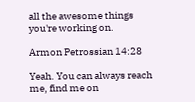all the awesome things you're working on.

Armon Petrossian 14:28

Yeah. You can always reach me, find me on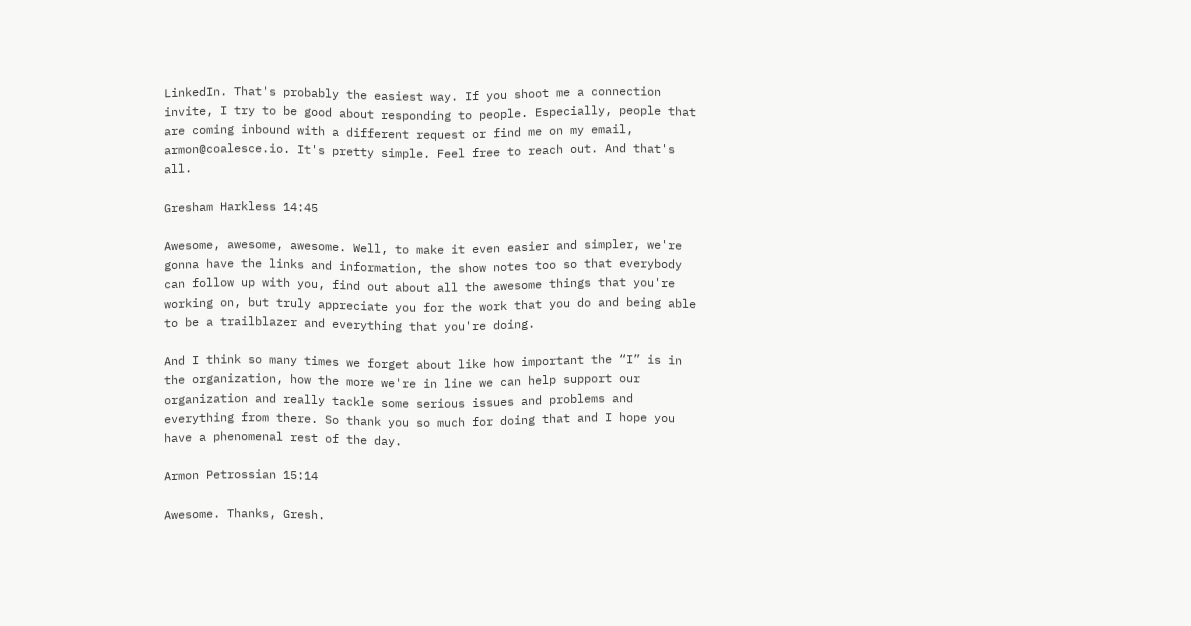LinkedIn. That's probably the easiest way. If you shoot me a connection invite, I try to be good about responding to people. Especially, people that are coming inbound with a different request or find me on my email, armon@coalesce.io. It's pretty simple. Feel free to reach out. And that's all.

Gresham Harkless 14:45

Awesome, awesome, awesome. Well, to make it even easier and simpler, we're gonna have the links and information, the show notes too so that everybody can follow up with you, find out about all the awesome things that you're working on, but truly appreciate you for the work that you do and being able to be a trailblazer and everything that you're doing.

And I think so many times we forget about like how important the “I” is in the organization, how the more we're in line we can help support our organization and really tackle some serious issues and problems and everything from there. So thank you so much for doing that and I hope you have a phenomenal rest of the day.

Armon Petrossian 15:14

Awesome. Thanks, Gresh.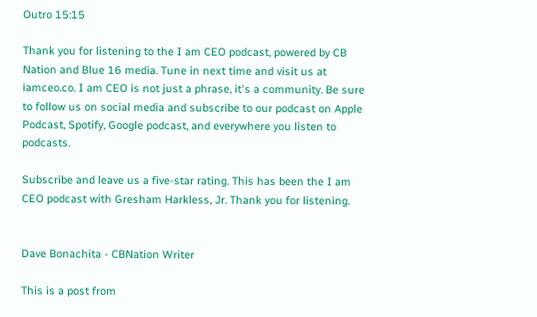Outro 15:15

Thank you for listening to the I am CEO podcast, powered by CB Nation and Blue 16 media. Tune in next time and visit us at iamceo.co. I am CEO is not just a phrase, it's a community. Be sure to follow us on social media and subscribe to our podcast on Apple Podcast, Spotify, Google podcast, and everywhere you listen to podcasts.

Subscribe and leave us a five-star rating. This has been the I am CEO podcast with Gresham Harkless, Jr. Thank you for listening.


Dave Bonachita - CBNation Writer

This is a post from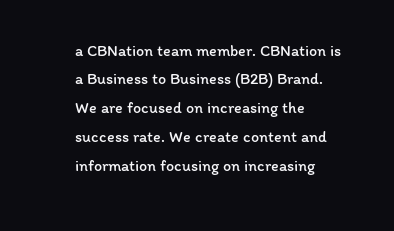a CBNation team member. CBNation is a Business to Business (B2B) Brand. We are focused on increasing the success rate. We create content and information focusing on increasing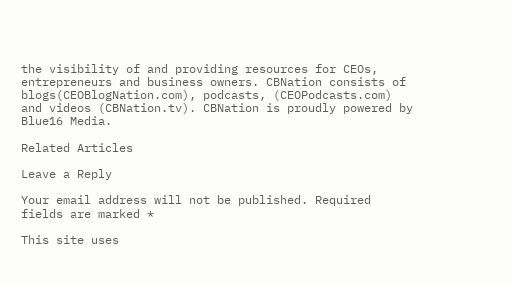the visibility of and providing resources for CEOs, entrepreneurs and business owners. CBNation consists of blogs(CEOBlogNation.com), podcasts, (CEOPodcasts.com) and videos (CBNation.tv). CBNation is proudly powered by Blue16 Media.

Related Articles

Leave a Reply

Your email address will not be published. Required fields are marked *

This site uses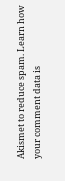Akismet to reduce spam. Learn how your comment data is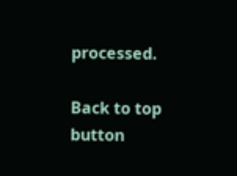processed.

Back to top button